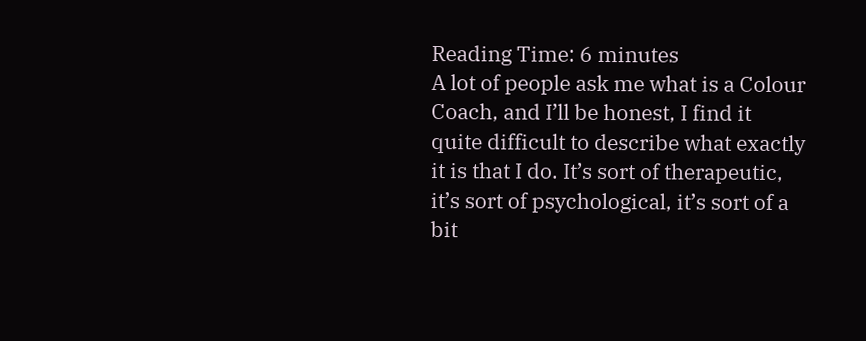Reading Time: 6 minutes
A lot of people ask me what is a Colour Coach, and I’ll be honest, I find it quite difficult to describe what exactly it is that I do. It’s sort of therapeutic, it’s sort of psychological, it’s sort of a bit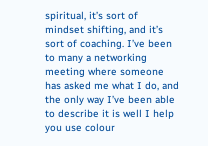spiritual, it’s sort of mindset shifting, and it’s sort of coaching. I’ve been to many a networking meeting where someone has asked me what I do, and the only way I’ve been able to describe it is well I help you use colour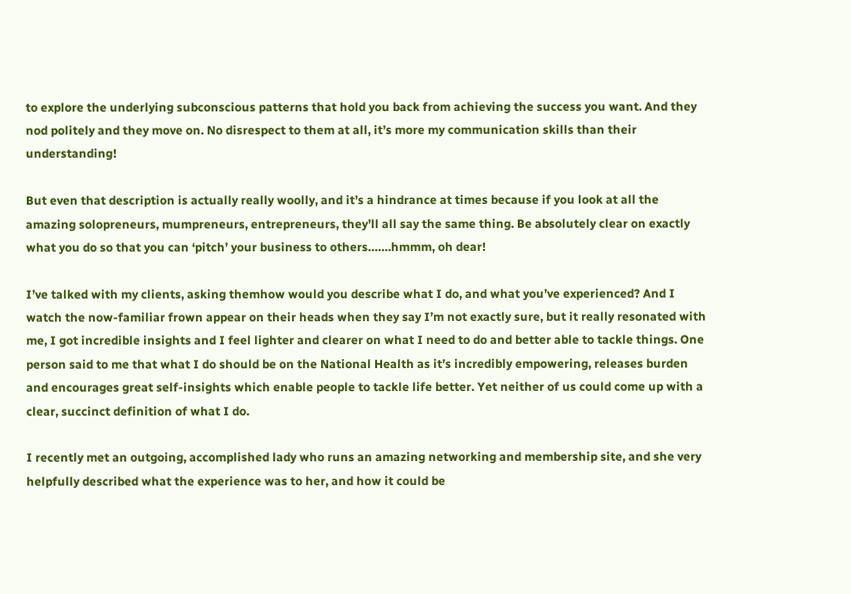to explore the underlying subconscious patterns that hold you back from achieving the success you want. And they nod politely and they move on. No disrespect to them at all, it’s more my communication skills than their understanding!

But even that description is actually really woolly, and it’s a hindrance at times because if you look at all the amazing solopreneurs, mumpreneurs, entrepreneurs, they’ll all say the same thing. Be absolutely clear on exactly what you do so that you can ‘pitch’ your business to others…….hmmm, oh dear!

I’ve talked with my clients, asking themhow would you describe what I do, and what you’ve experienced? And I watch the now-familiar frown appear on their heads when they say I’m not exactly sure, but it really resonated with me, I got incredible insights and I feel lighter and clearer on what I need to do and better able to tackle things. One person said to me that what I do should be on the National Health as it’s incredibly empowering, releases burden and encourages great self-insights which enable people to tackle life better. Yet neither of us could come up with a clear, succinct definition of what I do.

I recently met an outgoing, accomplished lady who runs an amazing networking and membership site, and she very helpfully described what the experience was to her, and how it could be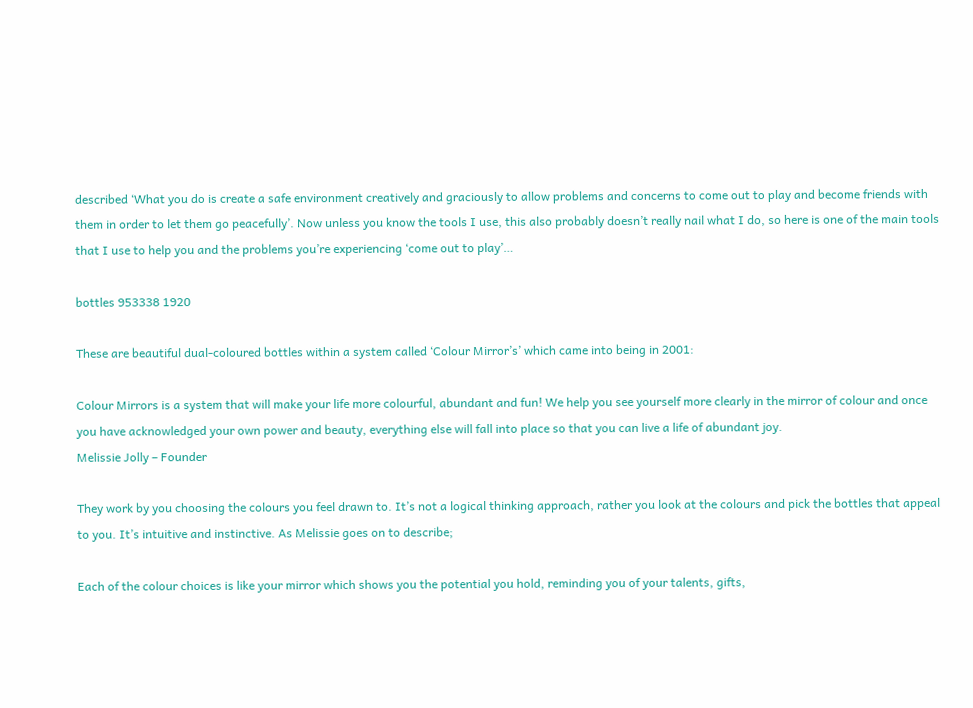described ‘What you do is create a safe environment creatively and graciously to allow problems and concerns to come out to play and become friends with them in order to let them go peacefully’. Now unless you know the tools I use, this also probably doesn’t really nail what I do, so here is one of the main tools that I use to help you and the problems you’re experiencing ‘come out to play’…

bottles 953338 1920

These are beautiful dual-coloured bottles within a system called ‘Colour Mirror’s’ which came into being in 2001:

Colour Mirrors is a system that will make your life more colourful, abundant and fun! We help you see yourself more clearly in the mirror of colour and once you have acknowledged your own power and beauty, everything else will fall into place so that you can live a life of abundant joy.
Melissie Jolly – Founder

They work by you choosing the colours you feel drawn to. It’s not a logical thinking approach, rather you look at the colours and pick the bottles that appeal to you. It’s intuitive and instinctive. As Melissie goes on to describe;

Each of the colour choices is like your mirror which shows you the potential you hold, reminding you of your talents, gifts,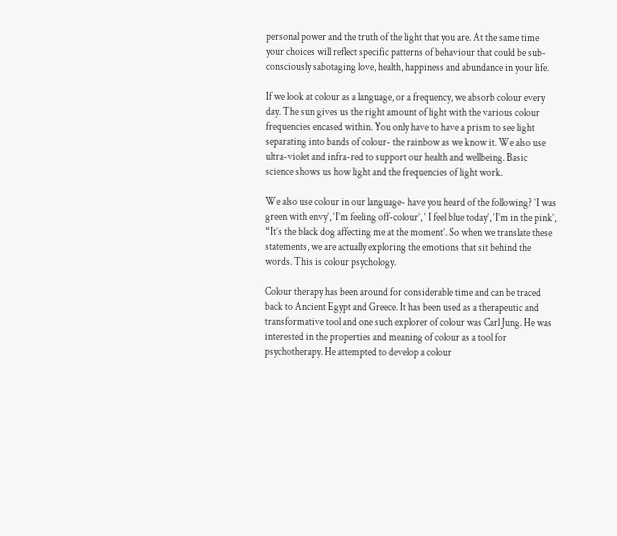personal power and the truth of the light that you are. At the same time your choices will reflect specific patterns of behaviour that could be sub-consciously sabotaging love, health, happiness and abundance in your life.

If we look at colour as a language, or a frequency, we absorb colour every day. The sun gives us the right amount of light with the various colour frequencies encased within. You only have to have a prism to see light separating into bands of colour- the rainbow as we know it. We also use ultra-violet and infra-red to support our health and wellbeing. Basic science shows us how light and the frequencies of light work.

We also use colour in our language- have you heard of the following? ‘I was green with envy’, ‘I’m feeling off-colour’, ‘ I feel blue today’, ‘I’m in the pink’, “It’s the black dog affecting me at the moment’. So when we translate these statements, we are actually exploring the emotions that sit behind the words. This is colour psychology.

Colour therapy has been around for considerable time and can be traced back to Ancient Egypt and Greece. It has been used as a therapeutic and transformative tool and one such explorer of colour was Carl Jung. He was interested in the properties and meaning of colour as a tool for psychotherapy. He attempted to develop a colour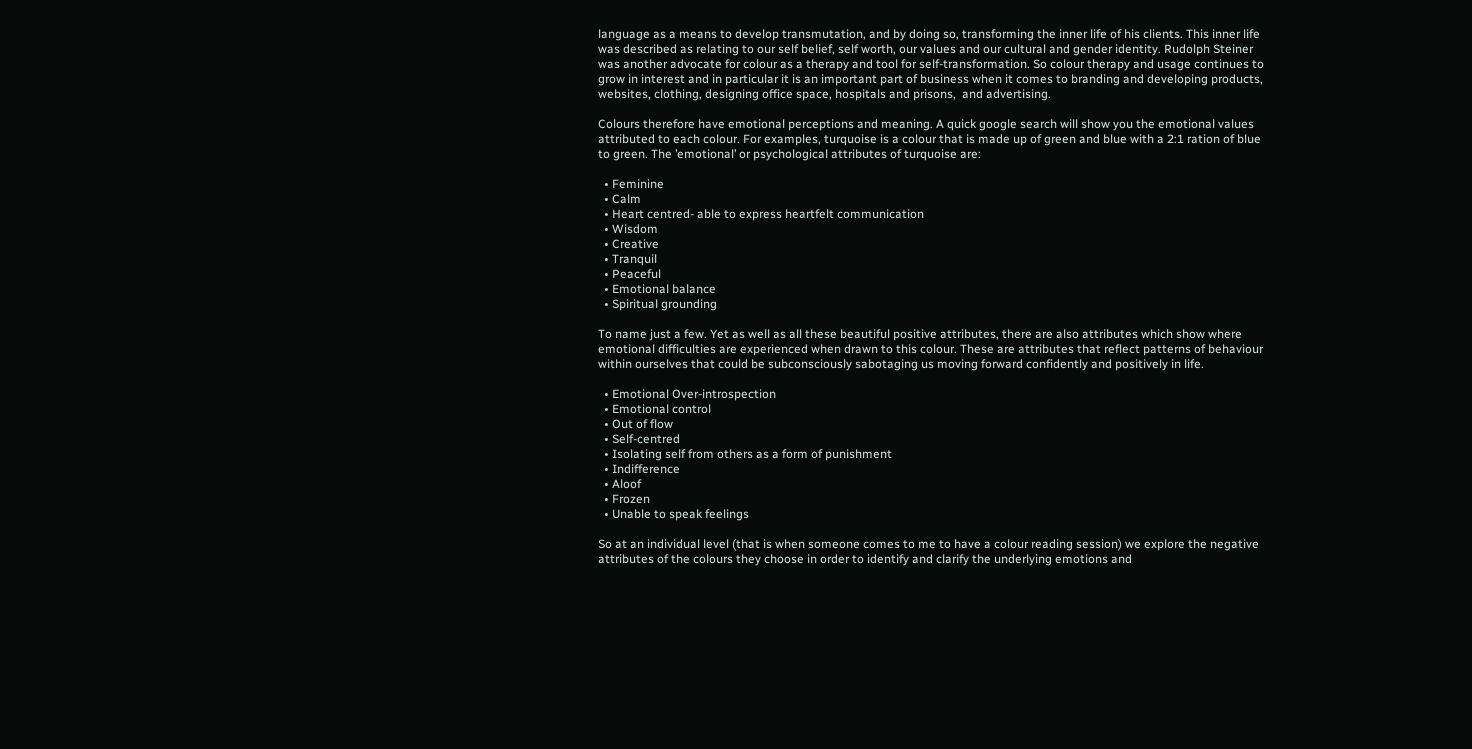language as a means to develop transmutation, and by doing so, transforming the inner life of his clients. This inner life was described as relating to our self belief, self worth, our values and our cultural and gender identity. Rudolph Steiner was another advocate for colour as a therapy and tool for self-transformation. So colour therapy and usage continues to grow in interest and in particular it is an important part of business when it comes to branding and developing products, websites, clothing, designing office space, hospitals and prisons,  and advertising.

Colours therefore have emotional perceptions and meaning. A quick google search will show you the emotional values attributed to each colour. For examples, turquoise is a colour that is made up of green and blue with a 2:1 ration of blue to green. The ’emotional’ or psychological attributes of turquoise are:

  • Feminine
  • Calm
  • Heart centred- able to express heartfelt communication
  • Wisdom
  • Creative
  • Tranquil
  • Peaceful
  • Emotional balance
  • Spiritual grounding

To name just a few. Yet as well as all these beautiful positive attributes, there are also attributes which show where emotional difficulties are experienced when drawn to this colour. These are attributes that reflect patterns of behaviour within ourselves that could be subconsciously sabotaging us moving forward confidently and positively in life.

  • Emotional Over-introspection
  • Emotional control
  • Out of flow
  • Self-centred
  • Isolating self from others as a form of punishment
  • Indifference
  • Aloof
  • Frozen
  • Unable to speak feelings

So at an individual level (that is when someone comes to me to have a colour reading session) we explore the negative attributes of the colours they choose in order to identify and clarify the underlying emotions and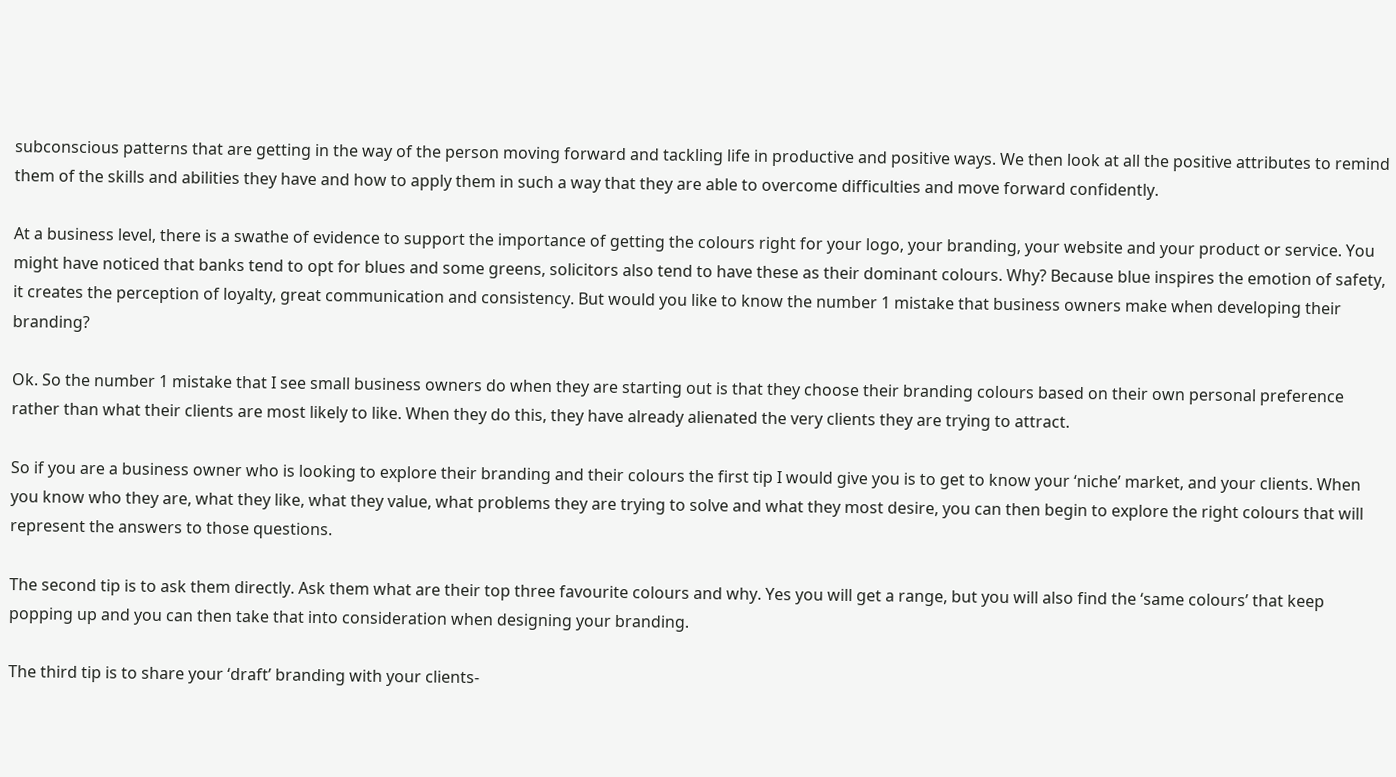subconscious patterns that are getting in the way of the person moving forward and tackling life in productive and positive ways. We then look at all the positive attributes to remind them of the skills and abilities they have and how to apply them in such a way that they are able to overcome difficulties and move forward confidently.

At a business level, there is a swathe of evidence to support the importance of getting the colours right for your logo, your branding, your website and your product or service. You might have noticed that banks tend to opt for blues and some greens, solicitors also tend to have these as their dominant colours. Why? Because blue inspires the emotion of safety, it creates the perception of loyalty, great communication and consistency. But would you like to know the number 1 mistake that business owners make when developing their branding?

Ok. So the number 1 mistake that I see small business owners do when they are starting out is that they choose their branding colours based on their own personal preference rather than what their clients are most likely to like. When they do this, they have already alienated the very clients they are trying to attract.

So if you are a business owner who is looking to explore their branding and their colours the first tip I would give you is to get to know your ‘niche’ market, and your clients. When you know who they are, what they like, what they value, what problems they are trying to solve and what they most desire, you can then begin to explore the right colours that will represent the answers to those questions.

The second tip is to ask them directly. Ask them what are their top three favourite colours and why. Yes you will get a range, but you will also find the ‘same colours’ that keep popping up and you can then take that into consideration when designing your branding.

The third tip is to share your ‘draft’ branding with your clients-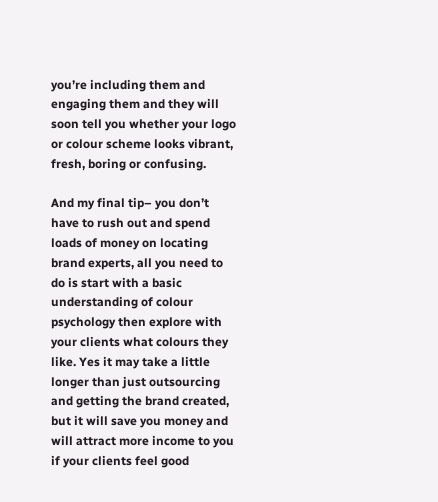you’re including them and engaging them and they will soon tell you whether your logo or colour scheme looks vibrant, fresh, boring or confusing.

And my final tip– you don’t have to rush out and spend loads of money on locating brand experts, all you need to do is start with a basic understanding of colour psychology then explore with your clients what colours they like. Yes it may take a little longer than just outsourcing and getting the brand created, but it will save you money and will attract more income to you if your clients feel good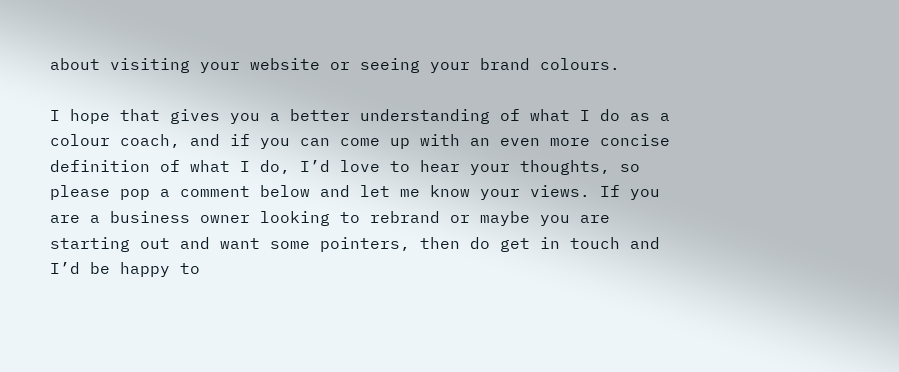about visiting your website or seeing your brand colours.

I hope that gives you a better understanding of what I do as a colour coach, and if you can come up with an even more concise definition of what I do, I’d love to hear your thoughts, so please pop a comment below and let me know your views. If you are a business owner looking to rebrand or maybe you are starting out and want some pointers, then do get in touch and I’d be happy to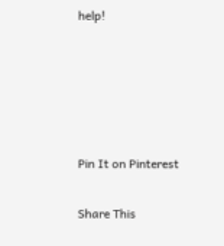help!





Pin It on Pinterest

Share This